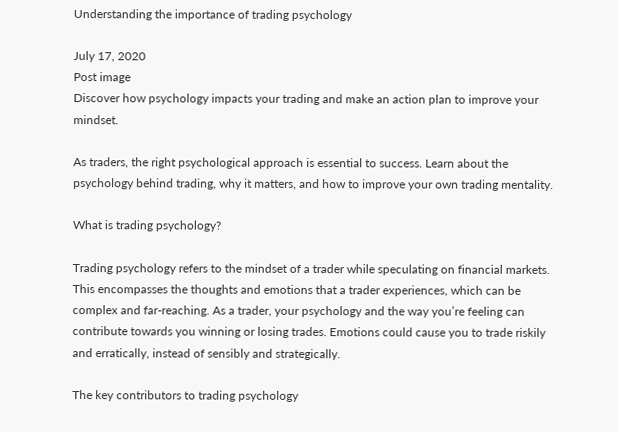Understanding the importance of trading psychology

July 17, 2020
Post image
Discover how psychology impacts your trading and make an action plan to improve your mindset.

As traders, the right psychological approach is essential to success. Learn about the psychology behind trading, why it matters, and how to improve your own trading mentality.

What is trading psychology?

Trading psychology refers to the mindset of a trader while speculating on financial markets. This encompasses the thoughts and emotions that a trader experiences, which can be complex and far-reaching. As a trader, your psychology and the way you’re feeling can contribute towards you winning or losing trades. Emotions could cause you to trade riskily and erratically, instead of sensibly and strategically.

The key contributors to trading psychology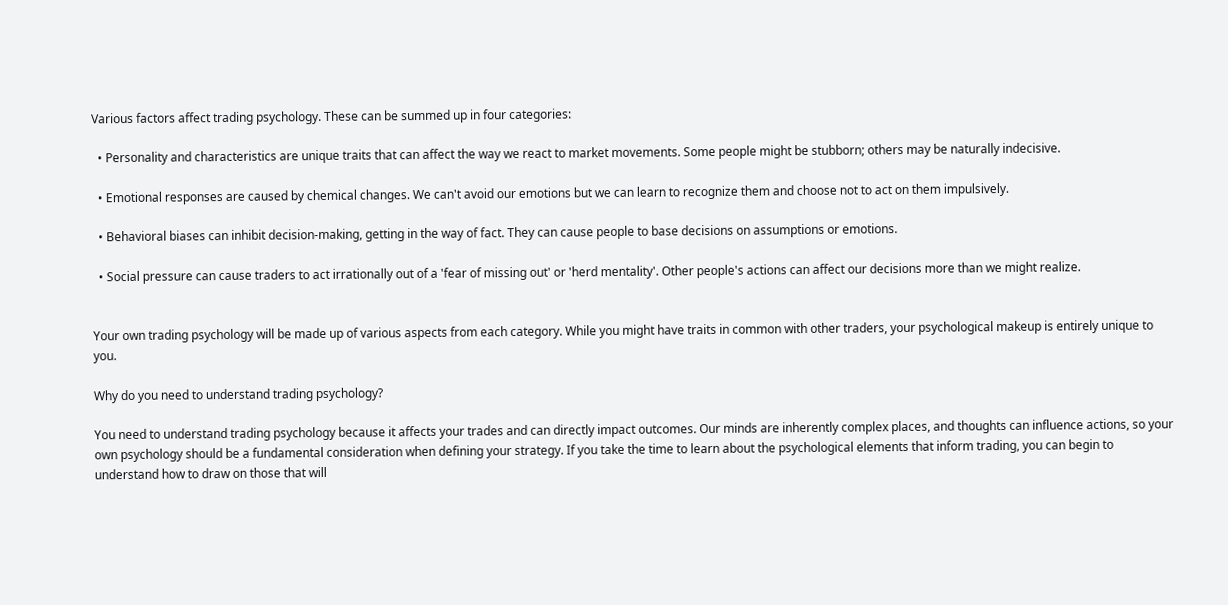Various factors affect trading psychology. These can be summed up in four categories:

  • Personality and characteristics are unique traits that can affect the way we react to market movements. Some people might be stubborn; others may be naturally indecisive.

  • Emotional responses are caused by chemical changes. We can't avoid our emotions but we can learn to recognize them and choose not to act on them impulsively.

  • Behavioral biases can inhibit decision-making, getting in the way of fact. They can cause people to base decisions on assumptions or emotions.

  • Social pressure can cause traders to act irrationally out of a 'fear of missing out' or 'herd mentality'. Other people's actions can affect our decisions more than we might realize.


Your own trading psychology will be made up of various aspects from each category. While you might have traits in common with other traders, your psychological makeup is entirely unique to you.

Why do you need to understand trading psychology?

You need to understand trading psychology because it affects your trades and can directly impact outcomes. Our minds are inherently complex places, and thoughts can influence actions, so your own psychology should be a fundamental consideration when defining your strategy. If you take the time to learn about the psychological elements that inform trading, you can begin to understand how to draw on those that will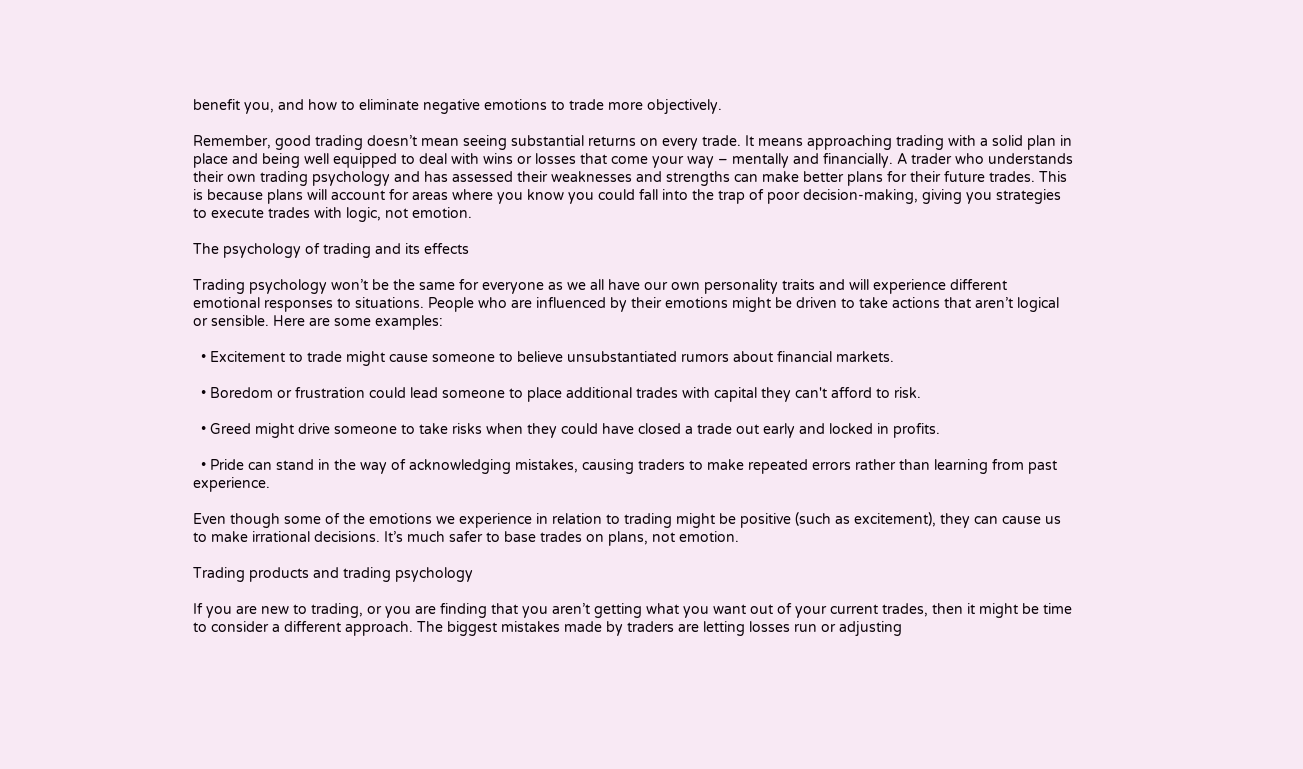benefit you, and how to eliminate negative emotions to trade more objectively.

Remember, good trading doesn’t mean seeing substantial returns on every trade. It means approaching trading with a solid plan in place and being well equipped to deal with wins or losses that come your way – mentally and financially. A trader who understands their own trading psychology and has assessed their weaknesses and strengths can make better plans for their future trades. This is because plans will account for areas where you know you could fall into the trap of poor decision-making, giving you strategies to execute trades with logic, not emotion.

The psychology of trading and its effects

Trading psychology won’t be the same for everyone as we all have our own personality traits and will experience different emotional responses to situations. People who are influenced by their emotions might be driven to take actions that aren’t logical or sensible. Here are some examples:

  • Excitement to trade might cause someone to believe unsubstantiated rumors about financial markets.

  • Boredom or frustration could lead someone to place additional trades with capital they can't afford to risk.

  • Greed might drive someone to take risks when they could have closed a trade out early and locked in profits.

  • Pride can stand in the way of acknowledging mistakes, causing traders to make repeated errors rather than learning from past experience.

Even though some of the emotions we experience in relation to trading might be positive (such as excitement), they can cause us to make irrational decisions. It’s much safer to base trades on plans, not emotion.

Trading products and trading psychology

If you are new to trading, or you are finding that you aren’t getting what you want out of your current trades, then it might be time to consider a different approach. The biggest mistakes made by traders are letting losses run or adjusting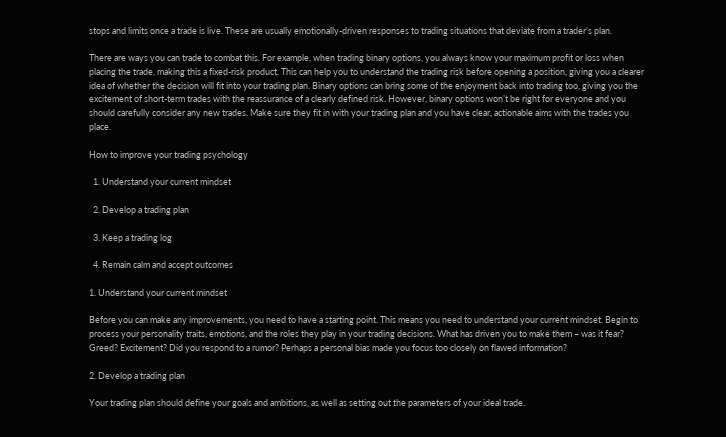stops and limits once a trade is live. These are usually emotionally-driven responses to trading situations that deviate from a trader’s plan.

There are ways you can trade to combat this. For example, when trading binary options, you always know your maximum profit or loss when placing the trade, making this a fixed-risk product. This can help you to understand the trading risk before opening a position, giving you a clearer idea of whether the decision will fit into your trading plan. Binary options can bring some of the enjoyment back into trading too, giving you the excitement of short-term trades with the reassurance of a clearly defined risk. However, binary options won’t be right for everyone and you should carefully consider any new trades. Make sure they fit in with your trading plan and you have clear, actionable aims with the trades you place.

How to improve your trading psychology

  1. Understand your current mindset

  2. Develop a trading plan

  3. Keep a trading log

  4. Remain calm and accept outcomes

1. Understand your current mindset

Before you can make any improvements, you need to have a starting point. This means you need to understand your current mindset. Begin to process your personality traits, emotions, and the roles they play in your trading decisions. What has driven you to make them – was it fear? Greed? Excitement? Did you respond to a rumor? Perhaps a personal bias made you focus too closely on flawed information?

2. Develop a trading plan

Your trading plan should define your goals and ambitions, as well as setting out the parameters of your ideal trade.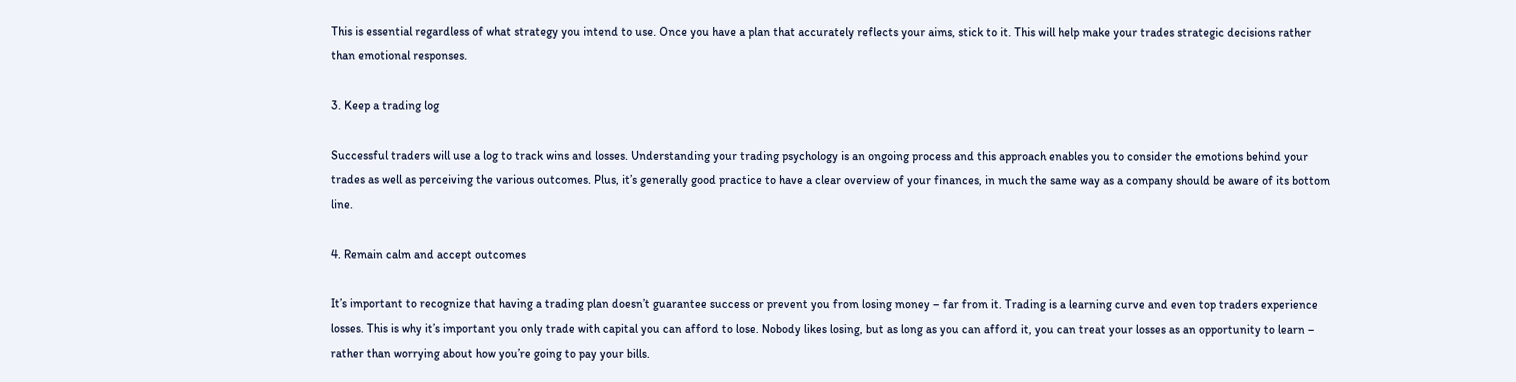This is essential regardless of what strategy you intend to use. Once you have a plan that accurately reflects your aims, stick to it. This will help make your trades strategic decisions rather than emotional responses.

3. Keep a trading log

Successful traders will use a log to track wins and losses. Understanding your trading psychology is an ongoing process and this approach enables you to consider the emotions behind your trades as well as perceiving the various outcomes. Plus, it’s generally good practice to have a clear overview of your finances, in much the same way as a company should be aware of its bottom line.

4. Remain calm and accept outcomes

It’s important to recognize that having a trading plan doesn’t guarantee success or prevent you from losing money – far from it. Trading is a learning curve and even top traders experience losses. This is why it’s important you only trade with capital you can afford to lose. Nobody likes losing, but as long as you can afford it, you can treat your losses as an opportunity to learn – rather than worrying about how you’re going to pay your bills.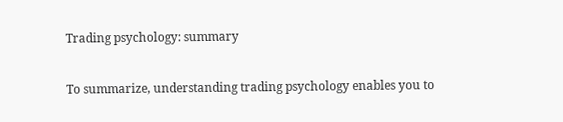Trading psychology: summary

To summarize, understanding trading psychology enables you to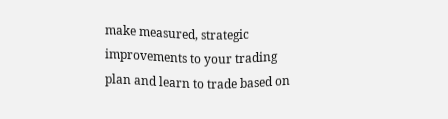make measured, strategic improvements to your trading plan and learn to trade based on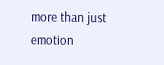more than just emotion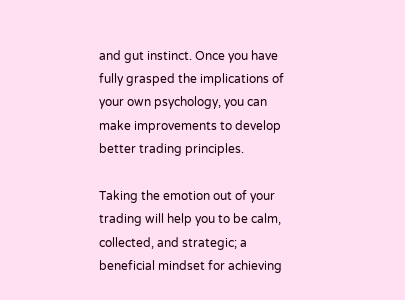and gut instinct. Once you have fully grasped the implications of your own psychology, you can make improvements to develop better trading principles.

Taking the emotion out of your trading will help you to be calm, collected, and strategic; a beneficial mindset for achieving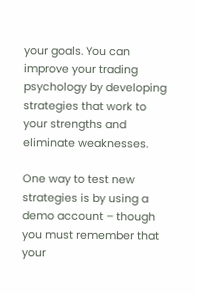your goals. You can improve your trading psychology by developing strategies that work to your strengths and eliminate weaknesses.

One way to test new strategies is by using a demo account – though you must remember that your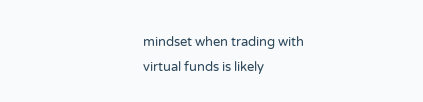mindset when trading with virtual funds is likely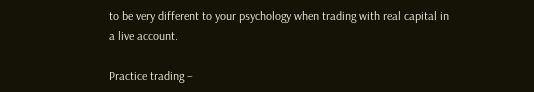to be very different to your psychology when trading with real capital in a live account.

Practice trading –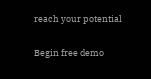reach your potential

Begin free demo